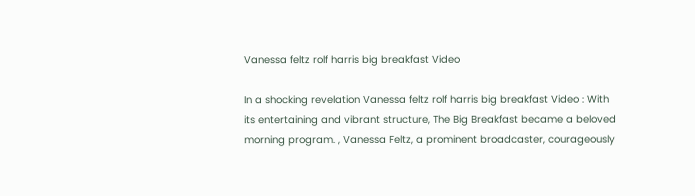Vanessa feltz rolf harris big breakfast Video

In a shocking revelation Vanessa feltz rolf harris big breakfast Video : With its entertaining and vibrant structure, The Big Breakfast became a beloved morning program. , Vanessa Feltz, a prominent broadcaster, courageously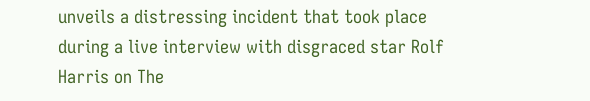unveils a distressing incident that took place during a live interview with disgraced star Rolf Harris on The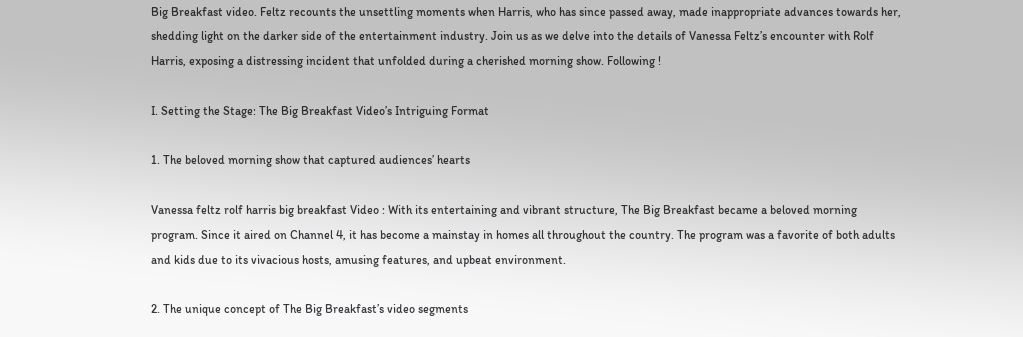Big Breakfast video. Feltz recounts the unsettling moments when Harris, who has since passed away, made inappropriate advances towards her, shedding light on the darker side of the entertainment industry. Join us as we delve into the details of Vanessa Feltz’s encounter with Rolf Harris, exposing a distressing incident that unfolded during a cherished morning show. Following !

I. Setting the Stage: The Big Breakfast Video’s Intriguing Format

1. The beloved morning show that captured audiences’ hearts

Vanessa feltz rolf harris big breakfast Video : With its entertaining and vibrant structure, The Big Breakfast became a beloved morning program. Since it aired on Channel 4, it has become a mainstay in homes all throughout the country. The program was a favorite of both adults and kids due to its vivacious hosts, amusing features, and upbeat environment.

2. The unique concept of The Big Breakfast’s video segments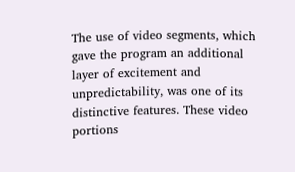The use of video segments, which gave the program an additional layer of excitement and unpredictability, was one of its distinctive features. These video portions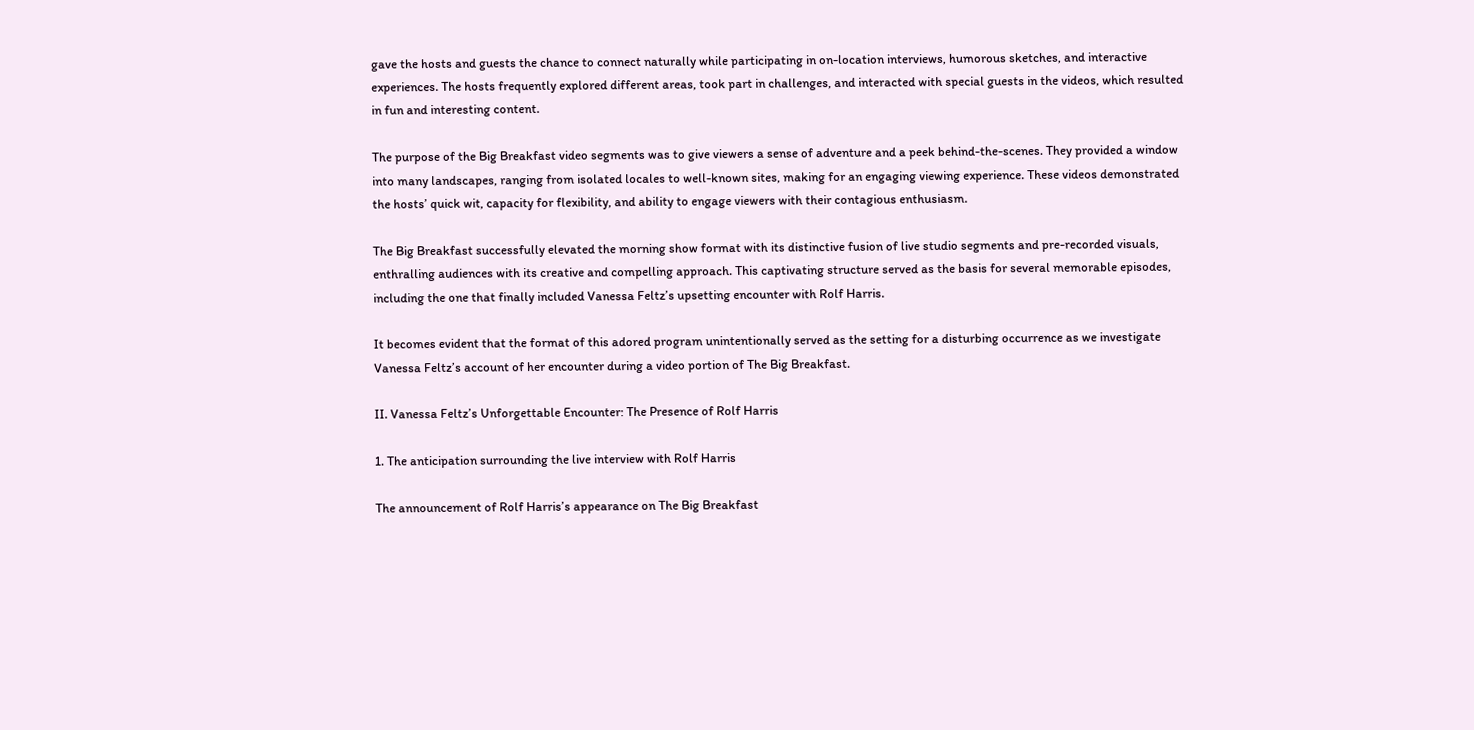gave the hosts and guests the chance to connect naturally while participating in on-location interviews, humorous sketches, and interactive experiences. The hosts frequently explored different areas, took part in challenges, and interacted with special guests in the videos, which resulted in fun and interesting content.

The purpose of the Big Breakfast video segments was to give viewers a sense of adventure and a peek behind-the-scenes. They provided a window into many landscapes, ranging from isolated locales to well-known sites, making for an engaging viewing experience. These videos demonstrated the hosts’ quick wit, capacity for flexibility, and ability to engage viewers with their contagious enthusiasm.

The Big Breakfast successfully elevated the morning show format with its distinctive fusion of live studio segments and pre-recorded visuals, enthralling audiences with its creative and compelling approach. This captivating structure served as the basis for several memorable episodes, including the one that finally included Vanessa Feltz’s upsetting encounter with Rolf Harris.

It becomes evident that the format of this adored program unintentionally served as the setting for a disturbing occurrence as we investigate Vanessa Feltz’s account of her encounter during a video portion of The Big Breakfast.

II. Vanessa Feltz’s Unforgettable Encounter: The Presence of Rolf Harris

1. The anticipation surrounding the live interview with Rolf Harris

The announcement of Rolf Harris’s appearance on The Big Breakfast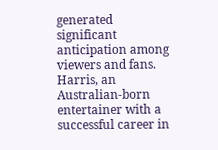generated significant anticipation among viewers and fans. Harris, an Australian-born entertainer with a successful career in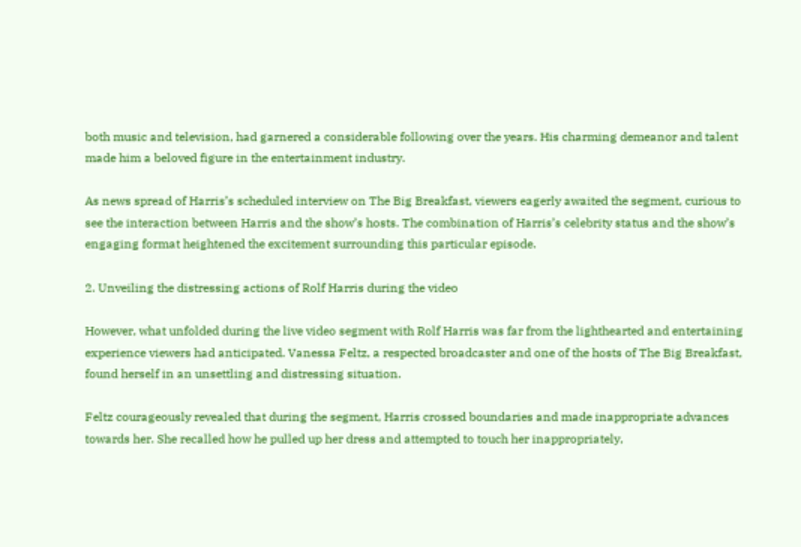both music and television, had garnered a considerable following over the years. His charming demeanor and talent made him a beloved figure in the entertainment industry.

As news spread of Harris’s scheduled interview on The Big Breakfast, viewers eagerly awaited the segment, curious to see the interaction between Harris and the show’s hosts. The combination of Harris’s celebrity status and the show’s engaging format heightened the excitement surrounding this particular episode.

2. Unveiling the distressing actions of Rolf Harris during the video

However, what unfolded during the live video segment with Rolf Harris was far from the lighthearted and entertaining experience viewers had anticipated. Vanessa Feltz, a respected broadcaster and one of the hosts of The Big Breakfast, found herself in an unsettling and distressing situation.

Feltz courageously revealed that during the segment, Harris crossed boundaries and made inappropriate advances towards her. She recalled how he pulled up her dress and attempted to touch her inappropriately,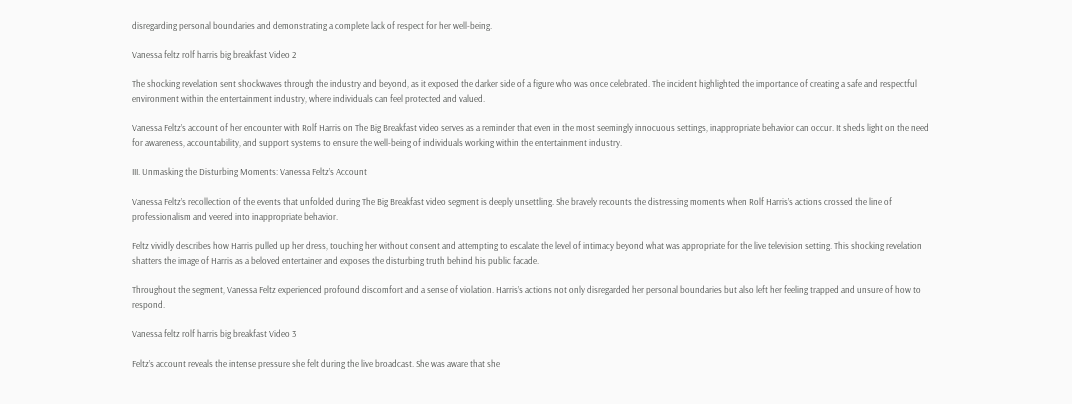disregarding personal boundaries and demonstrating a complete lack of respect for her well-being.

Vanessa feltz rolf harris big breakfast Video 2

The shocking revelation sent shockwaves through the industry and beyond, as it exposed the darker side of a figure who was once celebrated. The incident highlighted the importance of creating a safe and respectful environment within the entertainment industry, where individuals can feel protected and valued.

Vanessa Feltz’s account of her encounter with Rolf Harris on The Big Breakfast video serves as a reminder that even in the most seemingly innocuous settings, inappropriate behavior can occur. It sheds light on the need for awareness, accountability, and support systems to ensure the well-being of individuals working within the entertainment industry.

III. Unmasking the Disturbing Moments: Vanessa Feltz’s Account

Vanessa Feltz’s recollection of the events that unfolded during The Big Breakfast video segment is deeply unsettling. She bravely recounts the distressing moments when Rolf Harris’s actions crossed the line of professionalism and veered into inappropriate behavior.

Feltz vividly describes how Harris pulled up her dress, touching her without consent and attempting to escalate the level of intimacy beyond what was appropriate for the live television setting. This shocking revelation shatters the image of Harris as a beloved entertainer and exposes the disturbing truth behind his public facade.

Throughout the segment, Vanessa Feltz experienced profound discomfort and a sense of violation. Harris’s actions not only disregarded her personal boundaries but also left her feeling trapped and unsure of how to respond.

Vanessa feltz rolf harris big breakfast Video 3

Feltz’s account reveals the intense pressure she felt during the live broadcast. She was aware that she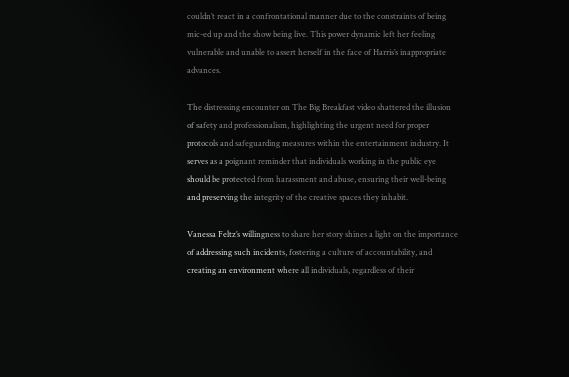couldn’t react in a confrontational manner due to the constraints of being mic-ed up and the show being live. This power dynamic left her feeling vulnerable and unable to assert herself in the face of Harris’s inappropriate advances.

The distressing encounter on The Big Breakfast video shattered the illusion of safety and professionalism, highlighting the urgent need for proper protocols and safeguarding measures within the entertainment industry. It serves as a poignant reminder that individuals working in the public eye should be protected from harassment and abuse, ensuring their well-being and preserving the integrity of the creative spaces they inhabit.

Vanessa Feltz’s willingness to share her story shines a light on the importance of addressing such incidents, fostering a culture of accountability, and creating an environment where all individuals, regardless of their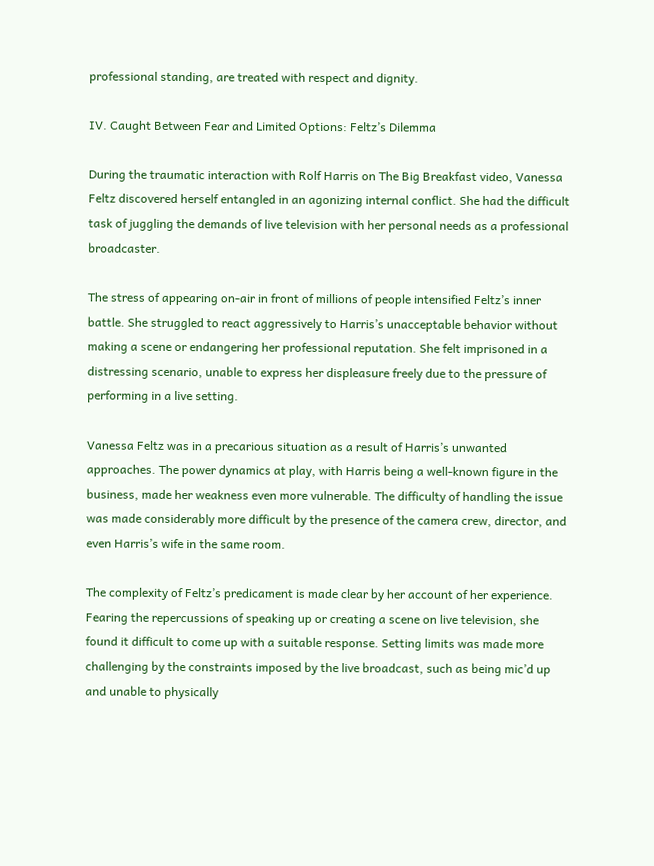professional standing, are treated with respect and dignity.

IV. Caught Between Fear and Limited Options: Feltz’s Dilemma

During the traumatic interaction with Rolf Harris on The Big Breakfast video, Vanessa Feltz discovered herself entangled in an agonizing internal conflict. She had the difficult task of juggling the demands of live television with her personal needs as a professional broadcaster.

The stress of appearing on-air in front of millions of people intensified Feltz’s inner battle. She struggled to react aggressively to Harris’s unacceptable behavior without making a scene or endangering her professional reputation. She felt imprisoned in a distressing scenario, unable to express her displeasure freely due to the pressure of performing in a live setting.

Vanessa Feltz was in a precarious situation as a result of Harris’s unwanted approaches. The power dynamics at play, with Harris being a well-known figure in the business, made her weakness even more vulnerable. The difficulty of handling the issue was made considerably more difficult by the presence of the camera crew, director, and even Harris’s wife in the same room.

The complexity of Feltz’s predicament is made clear by her account of her experience. Fearing the repercussions of speaking up or creating a scene on live television, she found it difficult to come up with a suitable response. Setting limits was made more challenging by the constraints imposed by the live broadcast, such as being mic’d up and unable to physically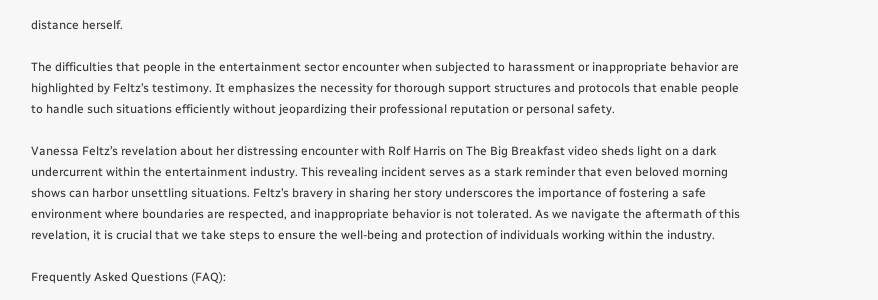distance herself.

The difficulties that people in the entertainment sector encounter when subjected to harassment or inappropriate behavior are highlighted by Feltz’s testimony. It emphasizes the necessity for thorough support structures and protocols that enable people to handle such situations efficiently without jeopardizing their professional reputation or personal safety.

Vanessa Feltz’s revelation about her distressing encounter with Rolf Harris on The Big Breakfast video sheds light on a dark undercurrent within the entertainment industry. This revealing incident serves as a stark reminder that even beloved morning shows can harbor unsettling situations. Feltz’s bravery in sharing her story underscores the importance of fostering a safe environment where boundaries are respected, and inappropriate behavior is not tolerated. As we navigate the aftermath of this revelation, it is crucial that we take steps to ensure the well-being and protection of individuals working within the industry.

Frequently Asked Questions (FAQ):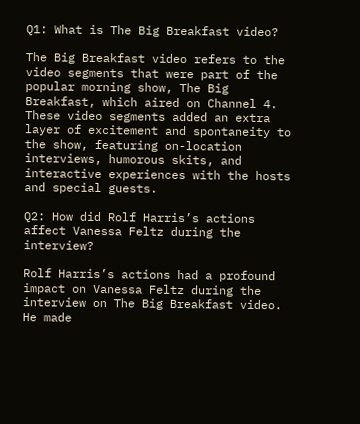Q1: What is The Big Breakfast video?

The Big Breakfast video refers to the video segments that were part of the popular morning show, The Big Breakfast, which aired on Channel 4. These video segments added an extra layer of excitement and spontaneity to the show, featuring on-location interviews, humorous skits, and interactive experiences with the hosts and special guests.

Q2: How did Rolf Harris’s actions affect Vanessa Feltz during the interview?

Rolf Harris’s actions had a profound impact on Vanessa Feltz during the interview on The Big Breakfast video. He made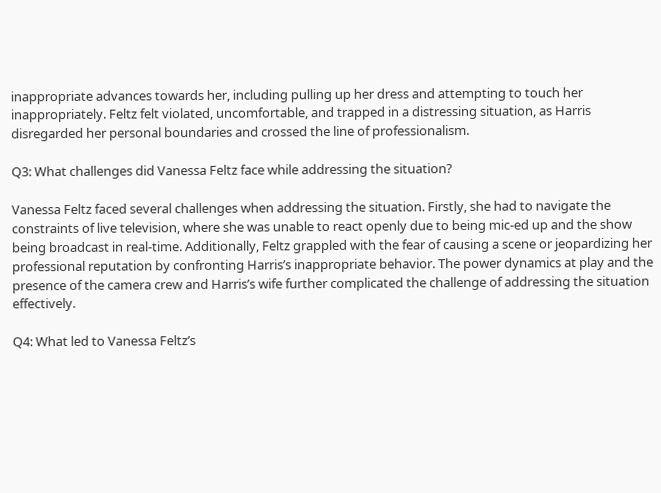inappropriate advances towards her, including pulling up her dress and attempting to touch her inappropriately. Feltz felt violated, uncomfortable, and trapped in a distressing situation, as Harris disregarded her personal boundaries and crossed the line of professionalism.

Q3: What challenges did Vanessa Feltz face while addressing the situation?

Vanessa Feltz faced several challenges when addressing the situation. Firstly, she had to navigate the constraints of live television, where she was unable to react openly due to being mic-ed up and the show being broadcast in real-time. Additionally, Feltz grappled with the fear of causing a scene or jeopardizing her professional reputation by confronting Harris’s inappropriate behavior. The power dynamics at play and the presence of the camera crew and Harris’s wife further complicated the challenge of addressing the situation effectively.

Q4: What led to Vanessa Feltz’s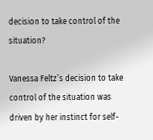decision to take control of the situation?

Vanessa Feltz’s decision to take control of the situation was driven by her instinct for self-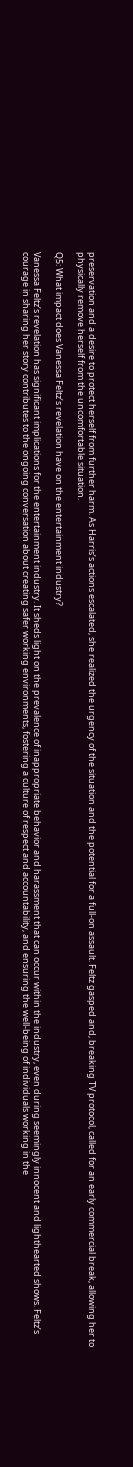preservation and a desire to protect herself from further harm. As Harris’s actions escalated, she realized the urgency of the situation and the potential for a full-on assault. Feltz gasped and, breaking TV protocol, called for an early commercial break, allowing her to physically remove herself from the uncomfortable situation.

Q5: What impact does Vanessa Feltz’s revelation have on the entertainment industry?

Vanessa Feltz’s revelation has significant implications for the entertainment industry. It sheds light on the prevalence of inappropriate behavior and harassment that can occur within the industry, even during seemingly innocent and lighthearted shows. Feltz’s courage in sharing her story contributes to the ongoing conversation about creating safer working environments, fostering a culture of respect and accountability, and ensuring the well-being of individuals working in the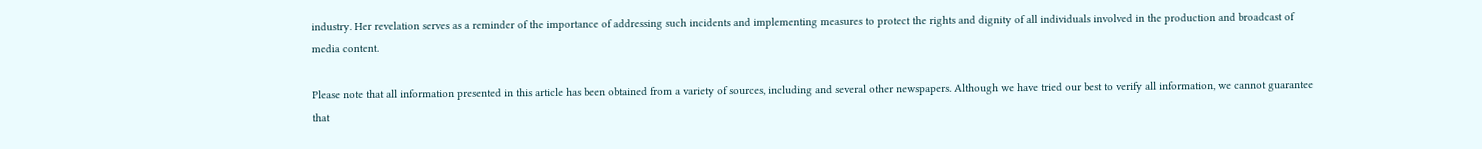industry. Her revelation serves as a reminder of the importance of addressing such incidents and implementing measures to protect the rights and dignity of all individuals involved in the production and broadcast of media content.

Please note that all information presented in this article has been obtained from a variety of sources, including and several other newspapers. Although we have tried our best to verify all information, we cannot guarantee that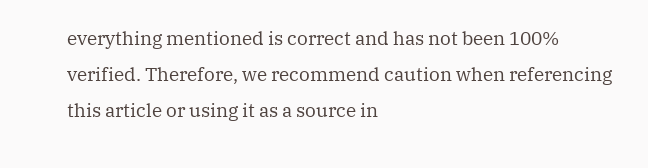everything mentioned is correct and has not been 100% verified. Therefore, we recommend caution when referencing this article or using it as a source in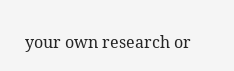your own research or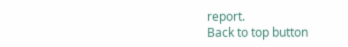report.
Back to top button